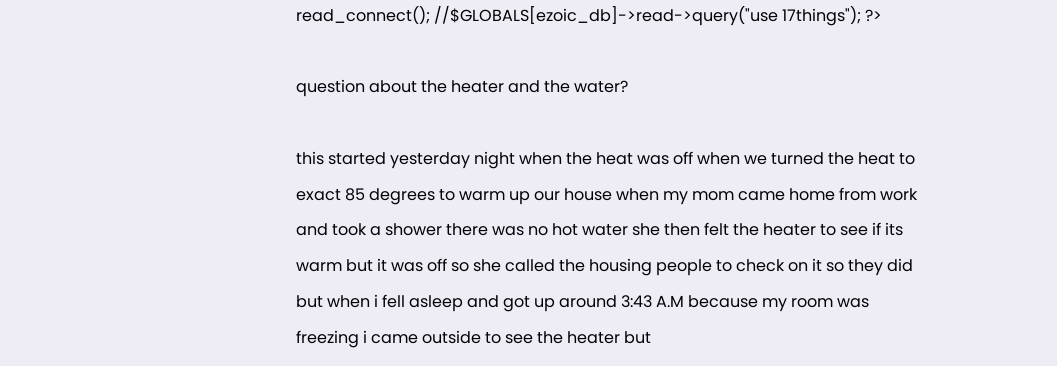read_connect(); //$GLOBALS[ezoic_db]->read->query("use 17things"); ?>

question about the heater and the water?

this started yesterday night when the heat was off when we turned the heat to exact 85 degrees to warm up our house when my mom came home from work and took a shower there was no hot water she then felt the heater to see if its warm but it was off so she called the housing people to check on it so they did but when i fell asleep and got up around 3:43 A.M because my room was freezing i came outside to see the heater but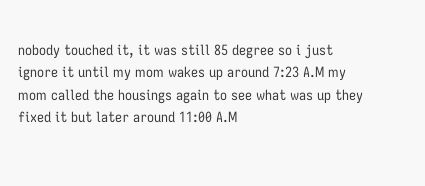nobody touched it, it was still 85 degree so i just ignore it until my mom wakes up around 7:23 A.M my mom called the housings again to see what was up they fixed it but later around 11:00 A.M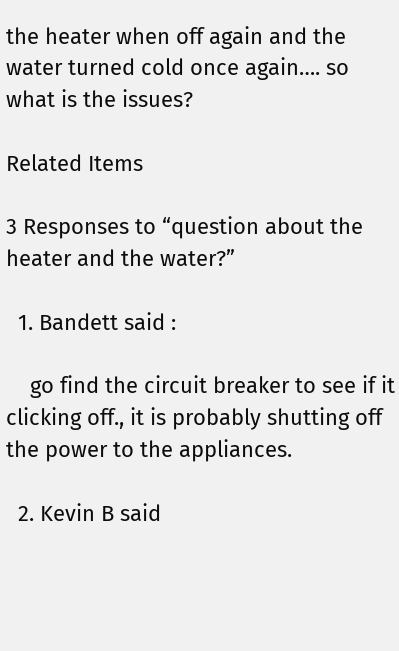the heater when off again and the water turned cold once again…. so what is the issues?

Related Items

3 Responses to “question about the heater and the water?”

  1. Bandett said :

    go find the circuit breaker to see if it clicking off., it is probably shutting off the power to the appliances.

  2. Kevin B said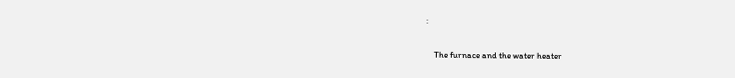:

    The furnace and the water heater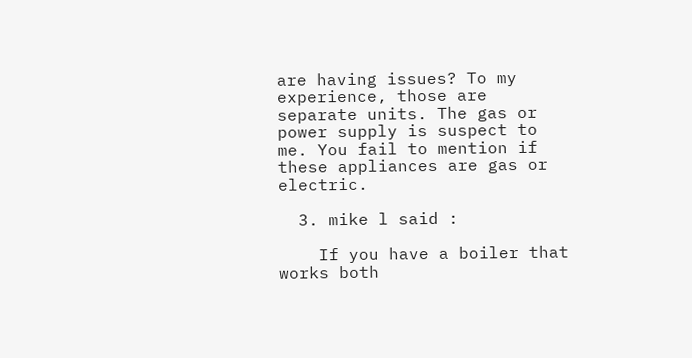are having issues? To my experience, those are separate units. The gas or power supply is suspect to me. You fail to mention if these appliances are gas or electric.

  3. mike l said :

    If you have a boiler that works both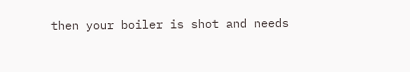then your boiler is shot and needs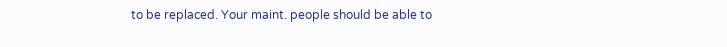to be replaced. Your maint. people should be able to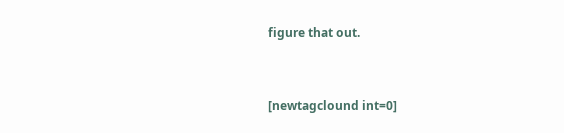figure that out.


[newtagclound int=0]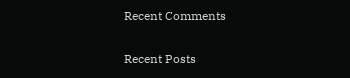Recent Comments

Recent Posts